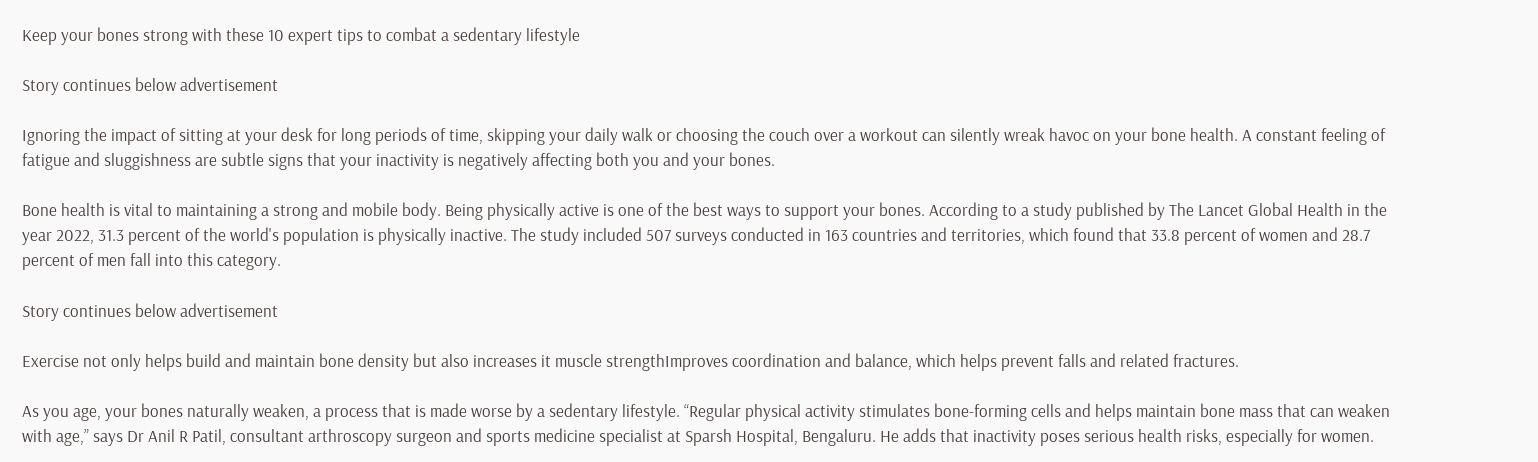Keep your bones strong with these 10 expert tips to combat a sedentary lifestyle

Story continues below advertisement

Ignoring the impact of sitting at your desk for long periods of time, skipping your daily walk or choosing the couch over a workout can silently wreak havoc on your bone health. A constant feeling of fatigue and sluggishness are subtle signs that your inactivity is negatively affecting both you and your bones.

Bone health is vital to maintaining a strong and mobile body. Being physically active is one of the best ways to support your bones. According to a study published by The Lancet Global Health in the year 2022, 31.3 percent of the world's population is physically inactive. The study included 507 surveys conducted in 163 countries and territories, which found that 33.8 percent of women and 28.7 percent of men fall into this category.

Story continues below advertisement

Exercise not only helps build and maintain bone density but also increases it muscle strengthImproves coordination and balance, which helps prevent falls and related fractures.

As you age, your bones naturally weaken, a process that is made worse by a sedentary lifestyle. “Regular physical activity stimulates bone-forming cells and helps maintain bone mass that can weaken with age,” says Dr Anil R Patil, consultant arthroscopy surgeon and sports medicine specialist at Sparsh Hospital, Bengaluru. He adds that inactivity poses serious health risks, especially for women.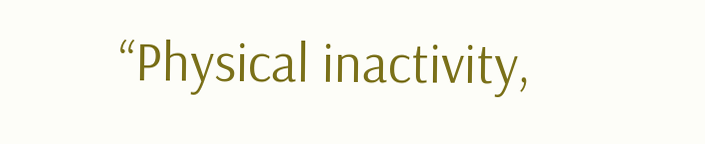“Physical inactivity,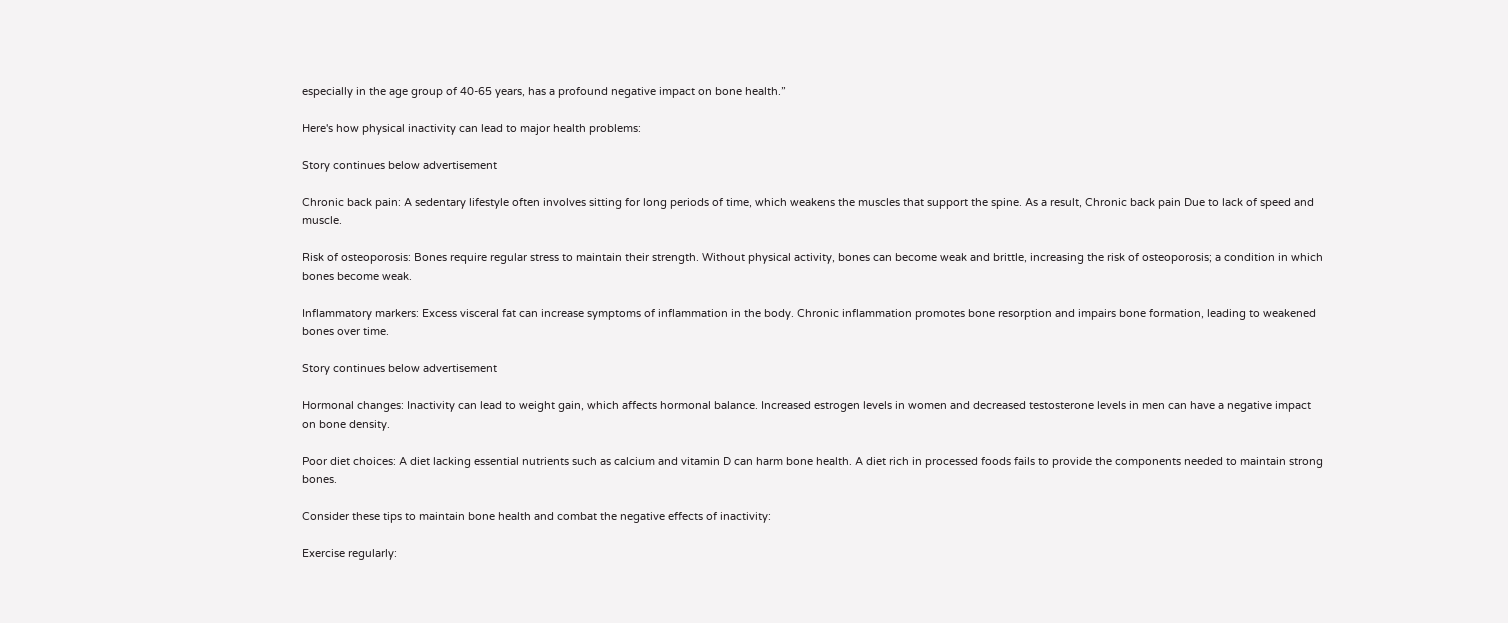especially in the age group of 40-65 years, has a profound negative impact on bone health.”

Here's how physical inactivity can lead to major health problems:

Story continues below advertisement

Chronic back pain: A sedentary lifestyle often involves sitting for long periods of time, which weakens the muscles that support the spine. As a result, Chronic back pain Due to lack of speed and muscle.

Risk of osteoporosis: Bones require regular stress to maintain their strength. Without physical activity, bones can become weak and brittle, increasing the risk of osteoporosis; a condition in which bones become weak.

Inflammatory markers: Excess visceral fat can increase symptoms of inflammation in the body. Chronic inflammation promotes bone resorption and impairs bone formation, leading to weakened bones over time.

Story continues below advertisement

Hormonal changes: Inactivity can lead to weight gain, which affects hormonal balance. Increased estrogen levels in women and decreased testosterone levels in men can have a negative impact on bone density.

Poor diet choices: A diet lacking essential nutrients such as calcium and vitamin D can harm bone health. A diet rich in processed foods fails to provide the components needed to maintain strong bones.

Consider these tips to maintain bone health and combat the negative effects of inactivity:

Exercise regularly: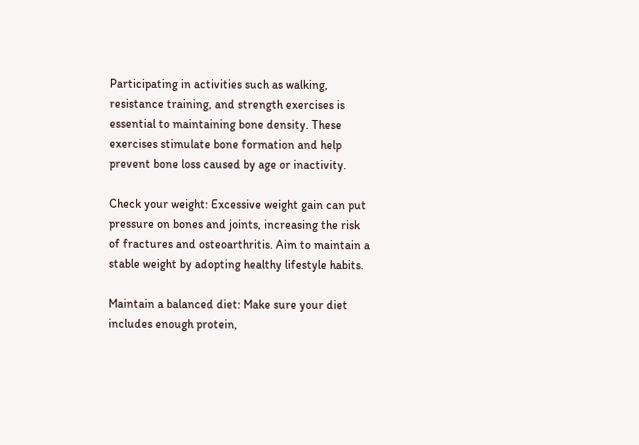Participating in activities such as walking, resistance training, and strength exercises is essential to maintaining bone density. These exercises stimulate bone formation and help prevent bone loss caused by age or inactivity.

Check your weight: Excessive weight gain can put pressure on bones and joints, increasing the risk of fractures and osteoarthritis. Aim to maintain a stable weight by adopting healthy lifestyle habits.

Maintain a balanced diet: Make sure your diet includes enough protein,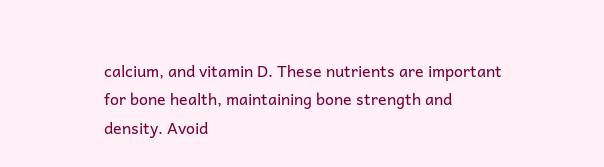calcium, and vitamin D. These nutrients are important for bone health, maintaining bone strength and density. Avoid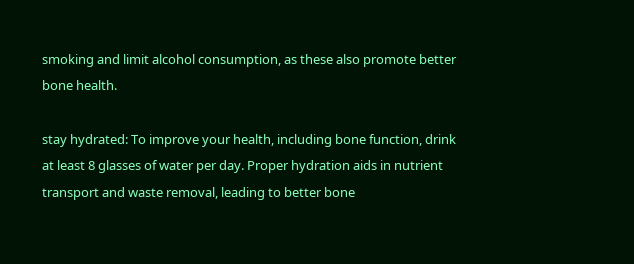smoking and limit alcohol consumption, as these also promote better bone health.

stay hydrated: To improve your health, including bone function, drink at least 8 glasses of water per day. Proper hydration aids in nutrient transport and waste removal, leading to better bone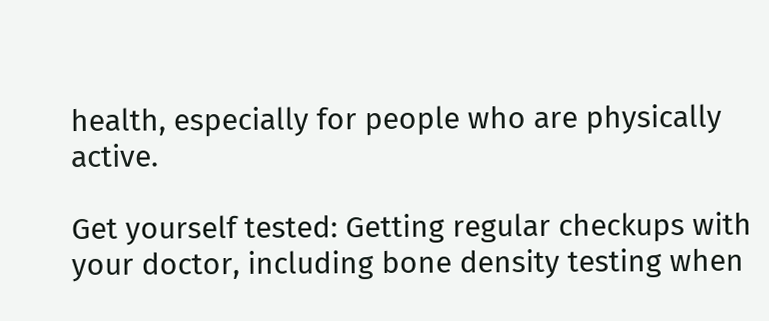health, especially for people who are physically active.

Get yourself tested: Getting regular checkups with your doctor, including bone density testing when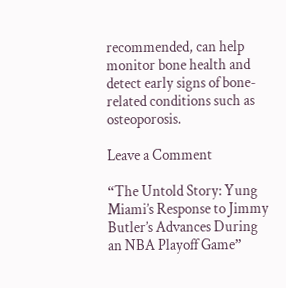recommended, can help monitor bone health and detect early signs of bone-related conditions such as osteoporosis.

Leave a Comment

“The Untold Story: Yung Miami’s Response to Jimmy Butler’s Advances During an NBA Playoff Game”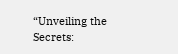“Unveiling the Secrets: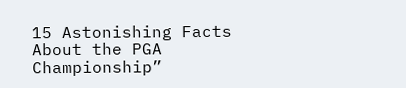15 Astonishing Facts About the PGA Championship”